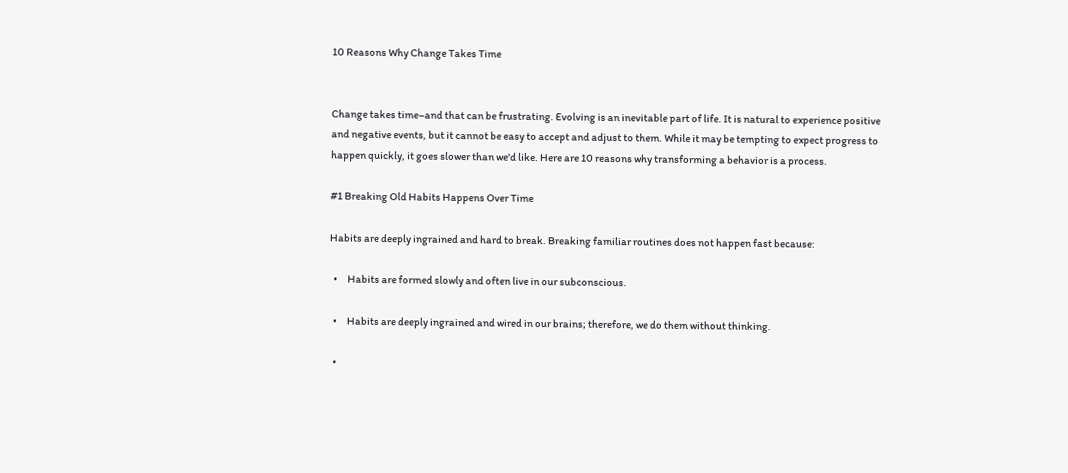10 Reasons Why Change Takes Time


Change takes time–and that can be frustrating. Evolving is an inevitable part of life. It is natural to experience positive and negative events, but it cannot be easy to accept and adjust to them. While it may be tempting to expect progress to happen quickly, it goes slower than we'd like. Here are 10 reasons why transforming a behavior is a process.

#1 Breaking Old Habits Happens Over Time

Habits are deeply ingrained and hard to break. Breaking familiar routines does not happen fast because:

  •     Habits are formed slowly and often live in our subconscious.

  •     Habits are deeply ingrained and wired in our brains; therefore, we do them without thinking.

  •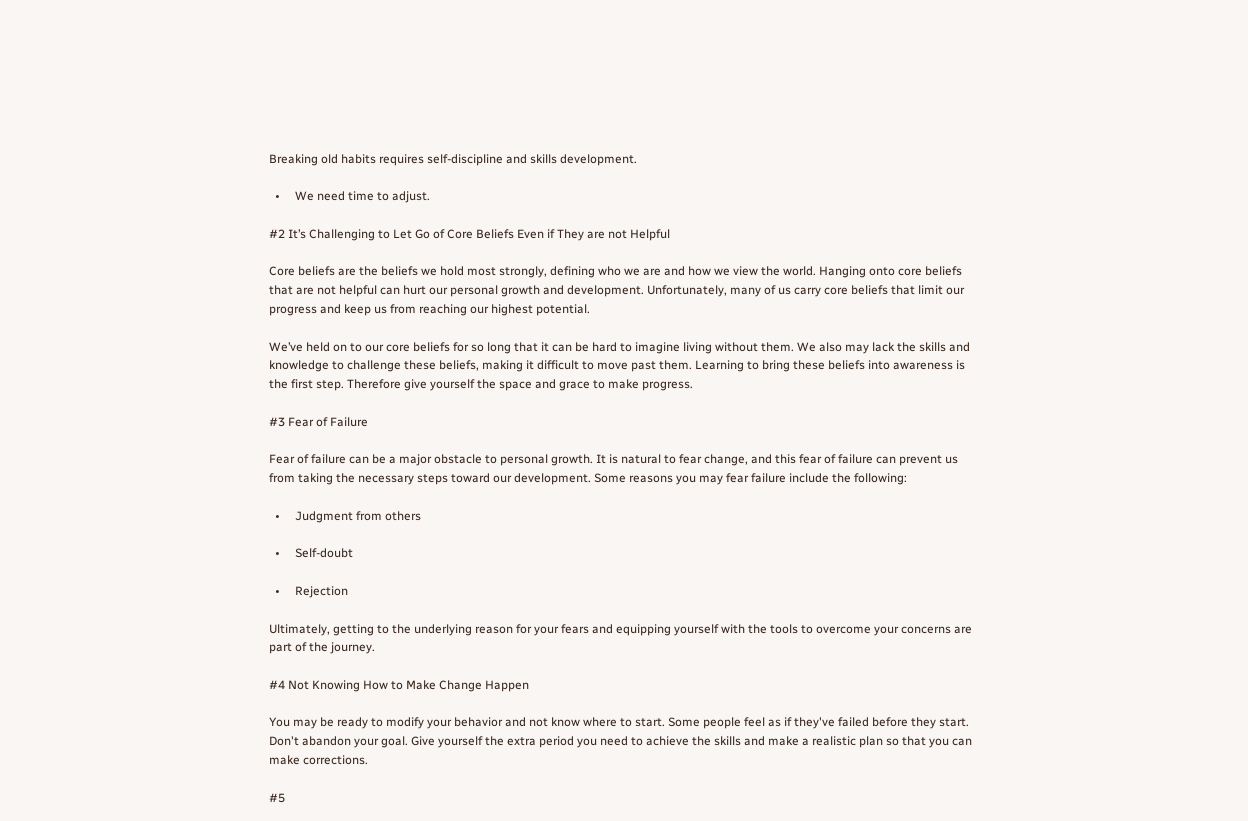Breaking old habits requires self-discipline and skills development.

  •     We need time to adjust.

#2 It’s Challenging to Let Go of Core Beliefs Even if They are not Helpful

Core beliefs are the beliefs we hold most strongly, defining who we are and how we view the world. Hanging onto core beliefs that are not helpful can hurt our personal growth and development. Unfortunately, many of us carry core beliefs that limit our progress and keep us from reaching our highest potential.

We’ve held on to our core beliefs for so long that it can be hard to imagine living without them. We also may lack the skills and knowledge to challenge these beliefs, making it difficult to move past them. Learning to bring these beliefs into awareness is the first step. Therefore give yourself the space and grace to make progress.

#3 Fear of Failure

Fear of failure can be a major obstacle to personal growth. It is natural to fear change, and this fear of failure can prevent us from taking the necessary steps toward our development. Some reasons you may fear failure include the following:

  •     Judgment from others

  •     Self-doubt

  •     Rejection

Ultimately, getting to the underlying reason for your fears and equipping yourself with the tools to overcome your concerns are part of the journey.

#4 Not Knowing How to Make Change Happen

You may be ready to modify your behavior and not know where to start. Some people feel as if they've failed before they start. Don't abandon your goal. Give yourself the extra period you need to achieve the skills and make a realistic plan so that you can make corrections.

#5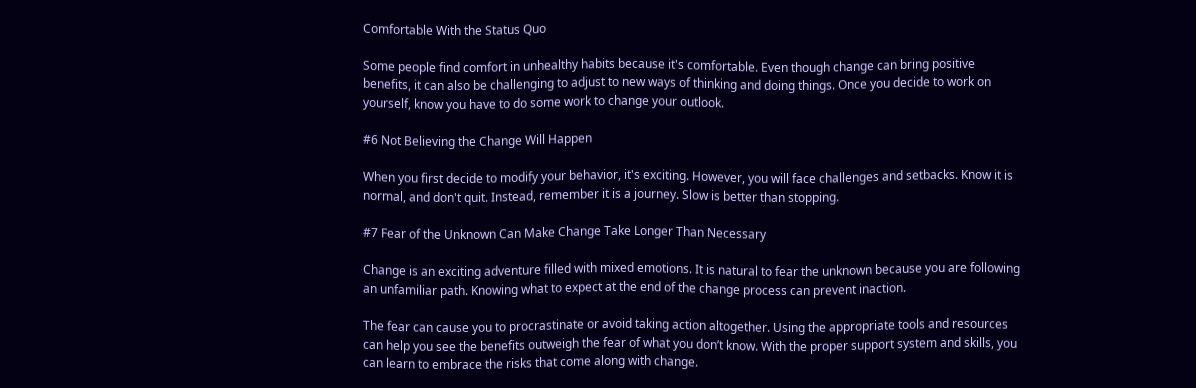Comfortable With the Status Quo

Some people find comfort in unhealthy habits because it's comfortable. Even though change can bring positive benefits, it can also be challenging to adjust to new ways of thinking and doing things. Once you decide to work on yourself, know you have to do some work to change your outlook.

#6 Not Believing the Change Will Happen

When you first decide to modify your behavior, it's exciting. However, you will face challenges and setbacks. Know it is normal, and don't quit. Instead, remember it is a journey. Slow is better than stopping.

#7 Fear of the Unknown Can Make Change Take Longer Than Necessary

Change is an exciting adventure filled with mixed emotions. It is natural to fear the unknown because you are following an unfamiliar path. Knowing what to expect at the end of the change process can prevent inaction.

The fear can cause you to procrastinate or avoid taking action altogether. Using the appropriate tools and resources can help you see the benefits outweigh the fear of what you don’t know. With the proper support system and skills, you can learn to embrace the risks that come along with change.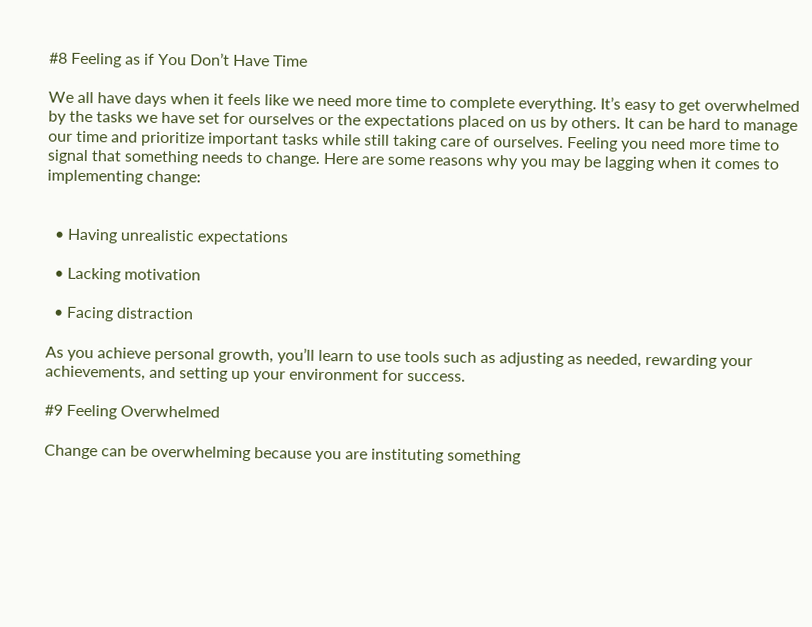#8 Feeling as if You Don’t Have Time

We all have days when it feels like we need more time to complete everything. It’s easy to get overwhelmed by the tasks we have set for ourselves or the expectations placed on us by others. It can be hard to manage our time and prioritize important tasks while still taking care of ourselves. Feeling you need more time to signal that something needs to change. Here are some reasons why you may be lagging when it comes to implementing change:


  • Having unrealistic expectations

  • Lacking motivation

  • Facing distraction

As you achieve personal growth, you’ll learn to use tools such as adjusting as needed, rewarding your achievements, and setting up your environment for success.

#9 Feeling Overwhelmed

Change can be overwhelming because you are instituting something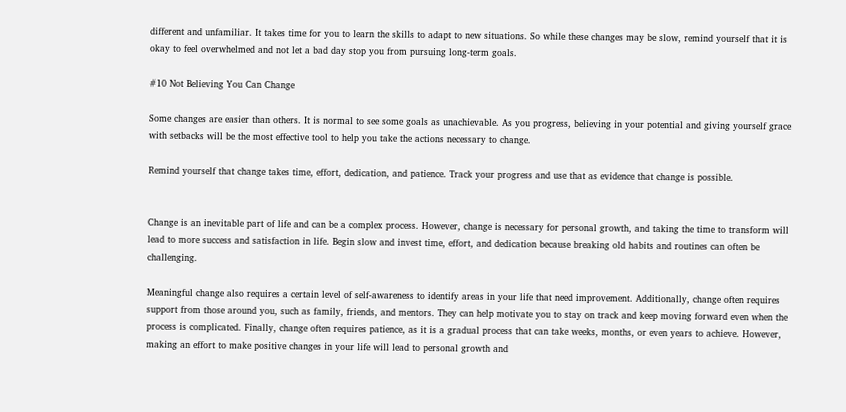different and unfamiliar. It takes time for you to learn the skills to adapt to new situations. So while these changes may be slow, remind yourself that it is okay to feel overwhelmed and not let a bad day stop you from pursuing long-term goals.

#10 Not Believing You Can Change

Some changes are easier than others. It is normal to see some goals as unachievable. As you progress, believing in your potential and giving yourself grace with setbacks will be the most effective tool to help you take the actions necessary to change.

Remind yourself that change takes time, effort, dedication, and patience. Track your progress and use that as evidence that change is possible.


Change is an inevitable part of life and can be a complex process. However, change is necessary for personal growth, and taking the time to transform will lead to more success and satisfaction in life. Begin slow and invest time, effort, and dedication because breaking old habits and routines can often be challenging.

Meaningful change also requires a certain level of self-awareness to identify areas in your life that need improvement. Additionally, change often requires support from those around you, such as family, friends, and mentors. They can help motivate you to stay on track and keep moving forward even when the process is complicated. Finally, change often requires patience, as it is a gradual process that can take weeks, months, or even years to achieve. However, making an effort to make positive changes in your life will lead to personal growth and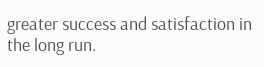greater success and satisfaction in the long run.